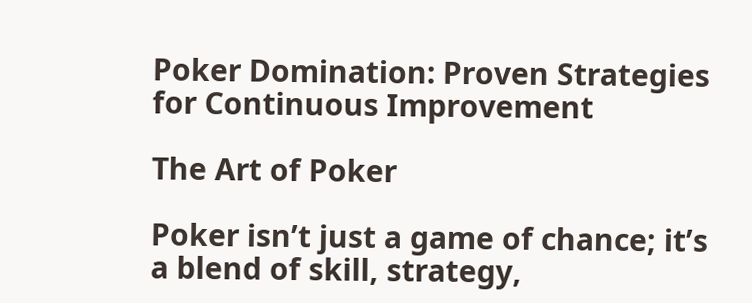Poker Domination: Proven Strategies for Continuous Improvement

The Art of Poker

Poker isn’t just a game of chance; it’s a blend of skill, strategy,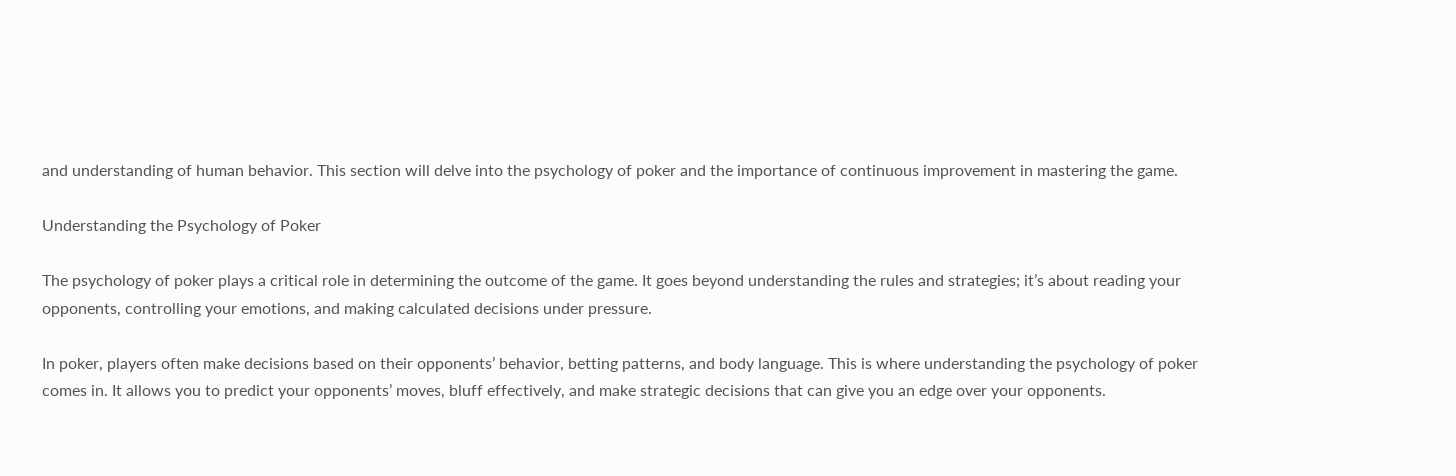and understanding of human behavior. This section will delve into the psychology of poker and the importance of continuous improvement in mastering the game.

Understanding the Psychology of Poker

The psychology of poker plays a critical role in determining the outcome of the game. It goes beyond understanding the rules and strategies; it’s about reading your opponents, controlling your emotions, and making calculated decisions under pressure.

In poker, players often make decisions based on their opponents’ behavior, betting patterns, and body language. This is where understanding the psychology of poker comes in. It allows you to predict your opponents’ moves, bluff effectively, and make strategic decisions that can give you an edge over your opponents.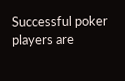Successful poker players are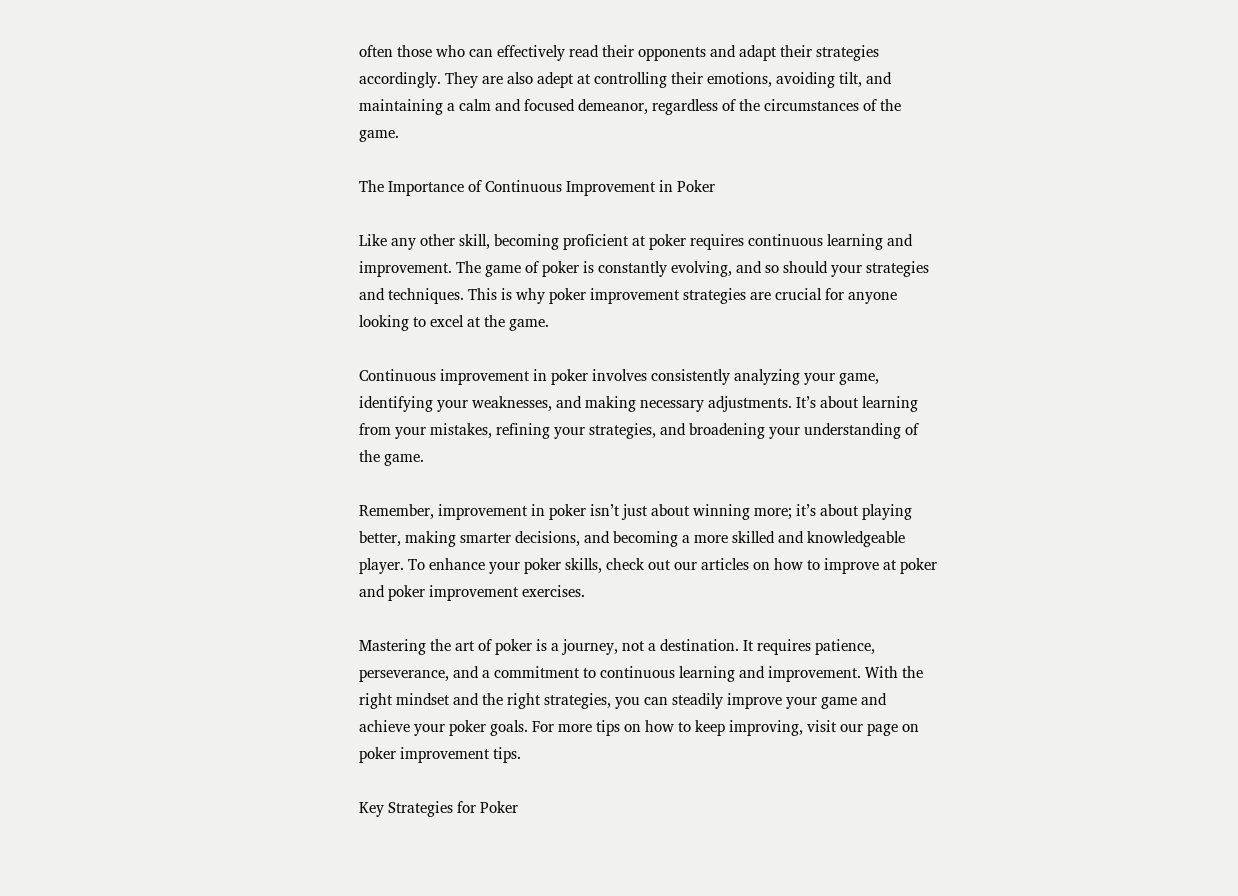often those who can effectively read their opponents and adapt their strategies accordingly. They are also adept at controlling their emotions, avoiding tilt, and maintaining a calm and focused demeanor, regardless of the circumstances of the game.

The Importance of Continuous Improvement in Poker

Like any other skill, becoming proficient at poker requires continuous learning and improvement. The game of poker is constantly evolving, and so should your strategies and techniques. This is why poker improvement strategies are crucial for anyone looking to excel at the game.

Continuous improvement in poker involves consistently analyzing your game, identifying your weaknesses, and making necessary adjustments. It’s about learning from your mistakes, refining your strategies, and broadening your understanding of the game.

Remember, improvement in poker isn’t just about winning more; it’s about playing better, making smarter decisions, and becoming a more skilled and knowledgeable player. To enhance your poker skills, check out our articles on how to improve at poker and poker improvement exercises.

Mastering the art of poker is a journey, not a destination. It requires patience, perseverance, and a commitment to continuous learning and improvement. With the right mindset and the right strategies, you can steadily improve your game and achieve your poker goals. For more tips on how to keep improving, visit our page on poker improvement tips.

Key Strategies for Poker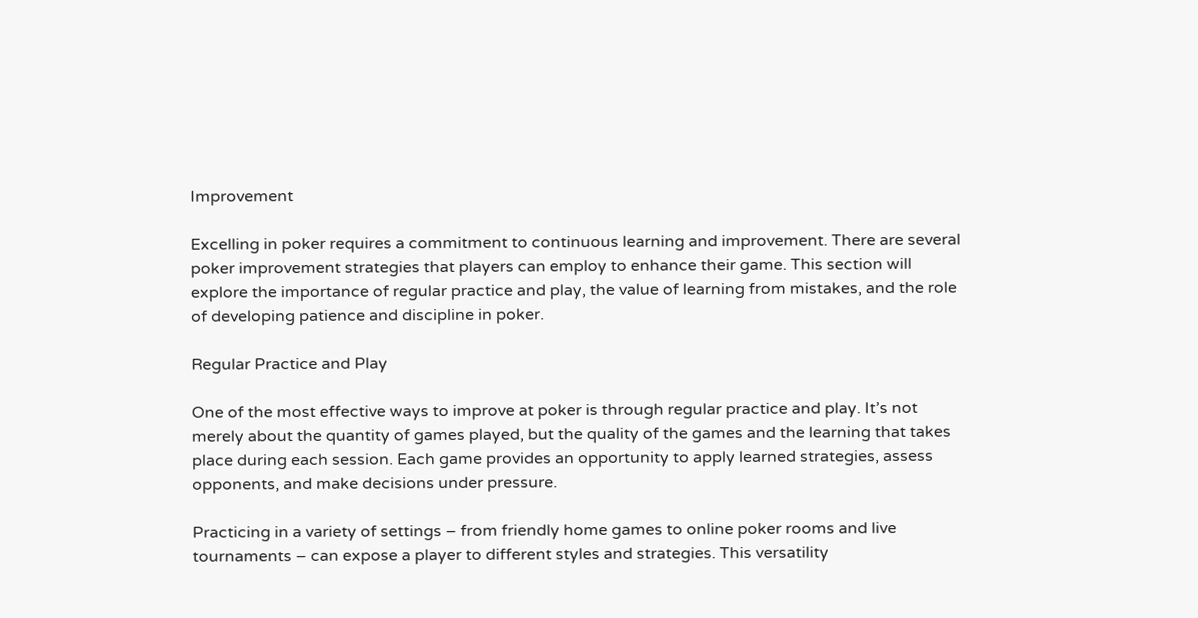Improvement

Excelling in poker requires a commitment to continuous learning and improvement. There are several poker improvement strategies that players can employ to enhance their game. This section will explore the importance of regular practice and play, the value of learning from mistakes, and the role of developing patience and discipline in poker.

Regular Practice and Play

One of the most effective ways to improve at poker is through regular practice and play. It’s not merely about the quantity of games played, but the quality of the games and the learning that takes place during each session. Each game provides an opportunity to apply learned strategies, assess opponents, and make decisions under pressure.

Practicing in a variety of settings – from friendly home games to online poker rooms and live tournaments – can expose a player to different styles and strategies. This versatility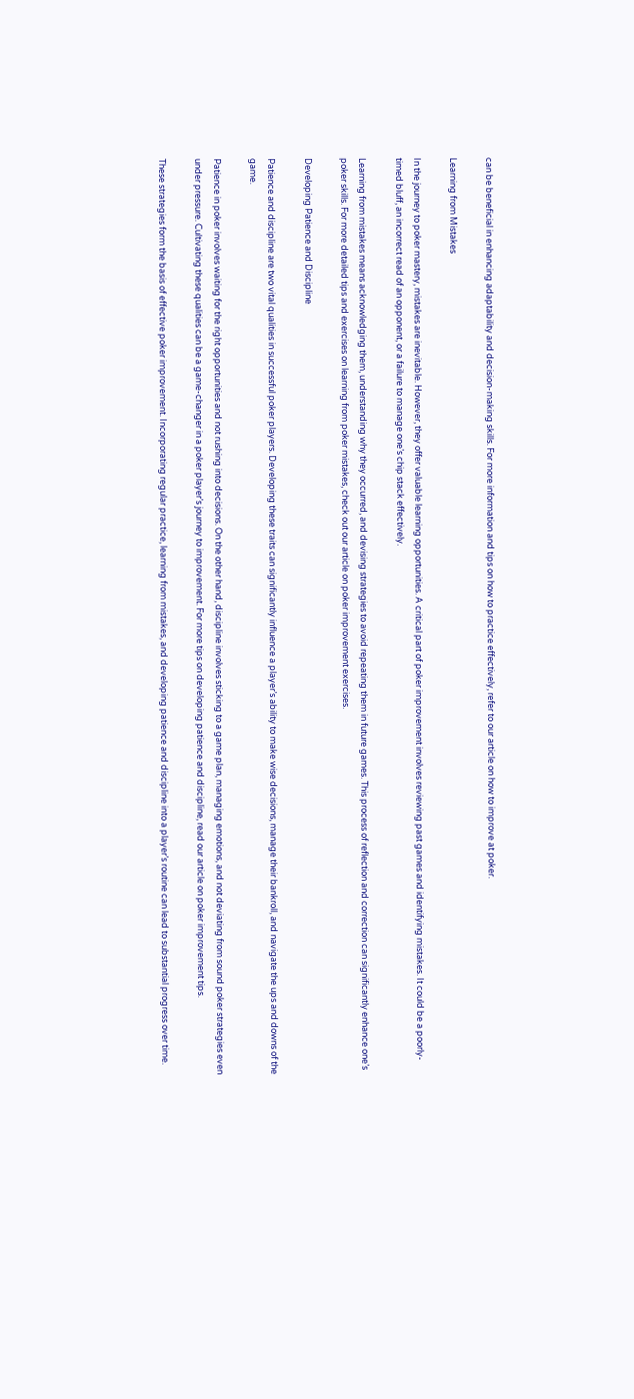can be beneficial in enhancing adaptability and decision-making skills. For more information and tips on how to practice effectively, refer to our article on how to improve at poker.

Learning from Mistakes

In the journey to poker mastery, mistakes are inevitable. However, they offer valuable learning opportunities. A critical part of poker improvement involves reviewing past games and identifying mistakes. It could be a poorly-timed bluff, an incorrect read of an opponent, or a failure to manage one’s chip stack effectively.

Learning from mistakes means acknowledging them, understanding why they occurred, and devising strategies to avoid repeating them in future games. This process of reflection and correction can significantly enhance one’s poker skills. For more detailed tips and exercises on learning from poker mistakes, check out our article on poker improvement exercises.

Developing Patience and Discipline

Patience and discipline are two vital qualities in successful poker players. Developing these traits can significantly influence a player’s ability to make wise decisions, manage their bankroll, and navigate the ups and downs of the game.

Patience in poker involves waiting for the right opportunities and not rushing into decisions. On the other hand, discipline involves sticking to a game plan, managing emotions, and not deviating from sound poker strategies even under pressure. Cultivating these qualities can be a game-changer in a poker player’s journey to improvement. For more tips on developing patience and discipline, read our article on poker improvement tips.

These strategies form the basis of effective poker improvement. Incorporating regular practice, learning from mistakes, and developing patience and discipline into a player’s routine can lead to substantial progress over time.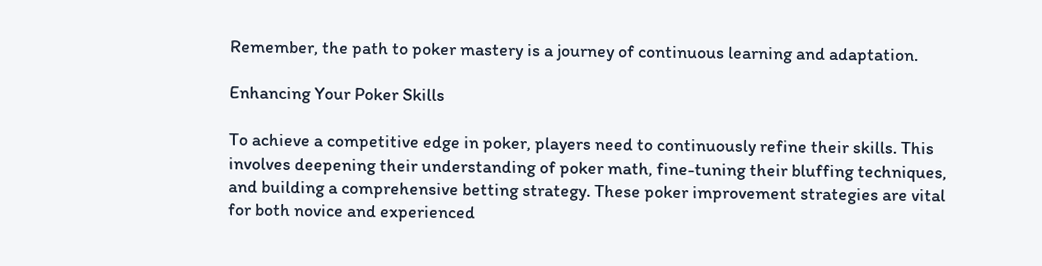Remember, the path to poker mastery is a journey of continuous learning and adaptation.

Enhancing Your Poker Skills

To achieve a competitive edge in poker, players need to continuously refine their skills. This involves deepening their understanding of poker math, fine-tuning their bluffing techniques, and building a comprehensive betting strategy. These poker improvement strategies are vital for both novice and experienced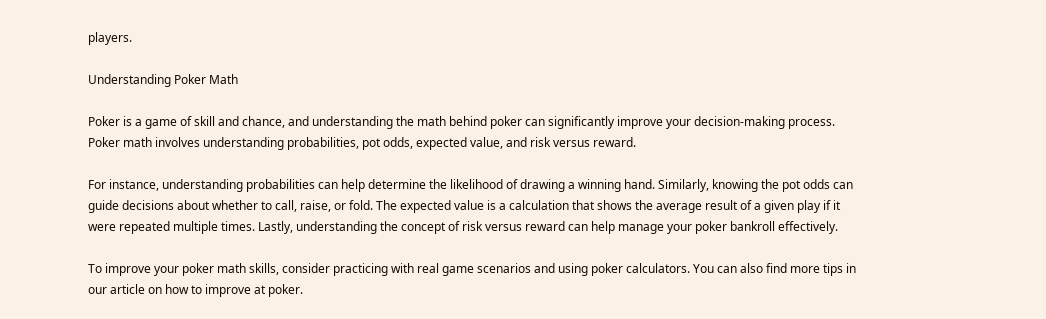players.

Understanding Poker Math

Poker is a game of skill and chance, and understanding the math behind poker can significantly improve your decision-making process. Poker math involves understanding probabilities, pot odds, expected value, and risk versus reward.

For instance, understanding probabilities can help determine the likelihood of drawing a winning hand. Similarly, knowing the pot odds can guide decisions about whether to call, raise, or fold. The expected value is a calculation that shows the average result of a given play if it were repeated multiple times. Lastly, understanding the concept of risk versus reward can help manage your poker bankroll effectively.

To improve your poker math skills, consider practicing with real game scenarios and using poker calculators. You can also find more tips in our article on how to improve at poker.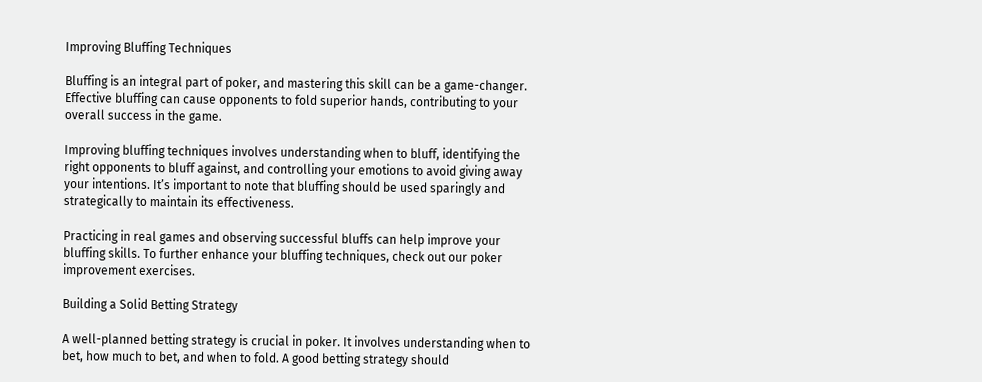Improving Bluffing Techniques

Bluffing is an integral part of poker, and mastering this skill can be a game-changer. Effective bluffing can cause opponents to fold superior hands, contributing to your overall success in the game.

Improving bluffing techniques involves understanding when to bluff, identifying the right opponents to bluff against, and controlling your emotions to avoid giving away your intentions. It’s important to note that bluffing should be used sparingly and strategically to maintain its effectiveness.

Practicing in real games and observing successful bluffs can help improve your bluffing skills. To further enhance your bluffing techniques, check out our poker improvement exercises.

Building a Solid Betting Strategy

A well-planned betting strategy is crucial in poker. It involves understanding when to bet, how much to bet, and when to fold. A good betting strategy should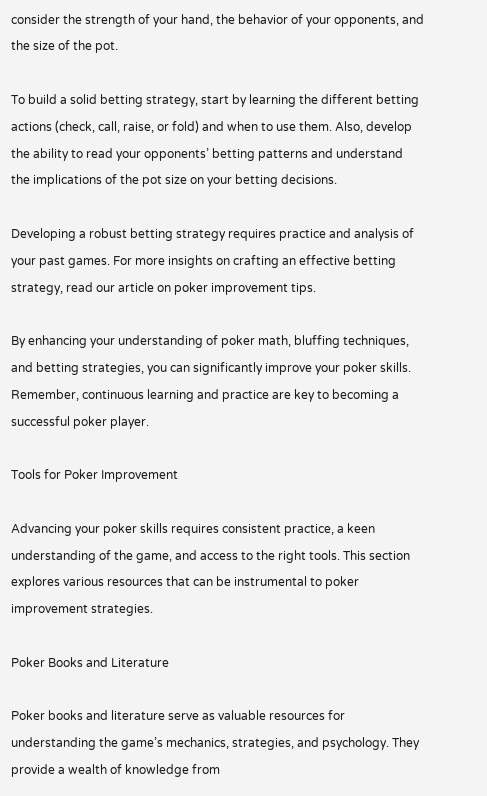consider the strength of your hand, the behavior of your opponents, and the size of the pot.

To build a solid betting strategy, start by learning the different betting actions (check, call, raise, or fold) and when to use them. Also, develop the ability to read your opponents’ betting patterns and understand the implications of the pot size on your betting decisions.

Developing a robust betting strategy requires practice and analysis of your past games. For more insights on crafting an effective betting strategy, read our article on poker improvement tips.

By enhancing your understanding of poker math, bluffing techniques, and betting strategies, you can significantly improve your poker skills. Remember, continuous learning and practice are key to becoming a successful poker player.

Tools for Poker Improvement

Advancing your poker skills requires consistent practice, a keen understanding of the game, and access to the right tools. This section explores various resources that can be instrumental to poker improvement strategies.

Poker Books and Literature

Poker books and literature serve as valuable resources for understanding the game’s mechanics, strategies, and psychology. They provide a wealth of knowledge from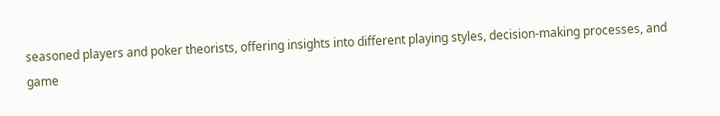seasoned players and poker theorists, offering insights into different playing styles, decision-making processes, and game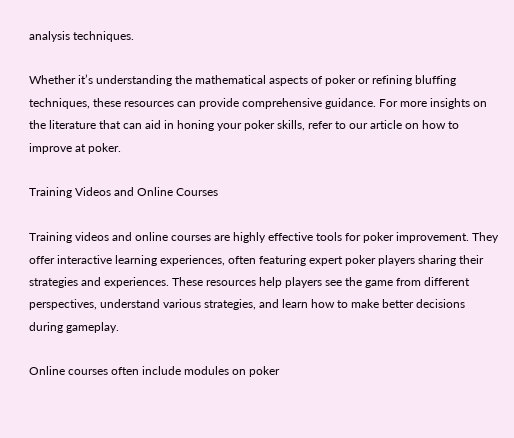analysis techniques.

Whether it’s understanding the mathematical aspects of poker or refining bluffing techniques, these resources can provide comprehensive guidance. For more insights on the literature that can aid in honing your poker skills, refer to our article on how to improve at poker.

Training Videos and Online Courses

Training videos and online courses are highly effective tools for poker improvement. They offer interactive learning experiences, often featuring expert poker players sharing their strategies and experiences. These resources help players see the game from different perspectives, understand various strategies, and learn how to make better decisions during gameplay.

Online courses often include modules on poker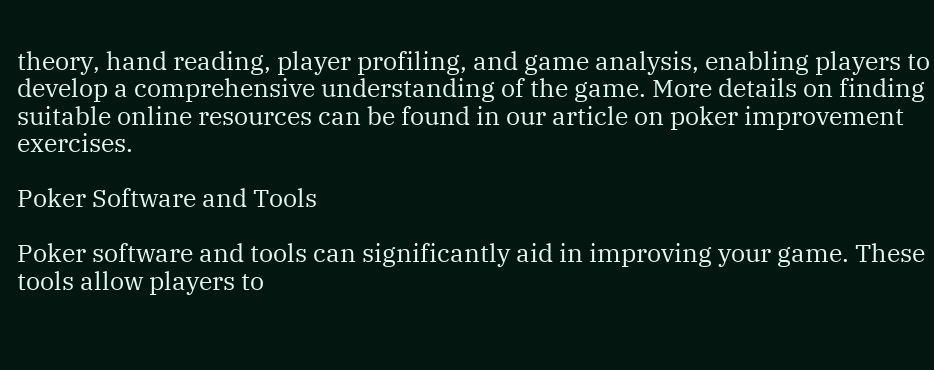theory, hand reading, player profiling, and game analysis, enabling players to develop a comprehensive understanding of the game. More details on finding suitable online resources can be found in our article on poker improvement exercises.

Poker Software and Tools

Poker software and tools can significantly aid in improving your game. These tools allow players to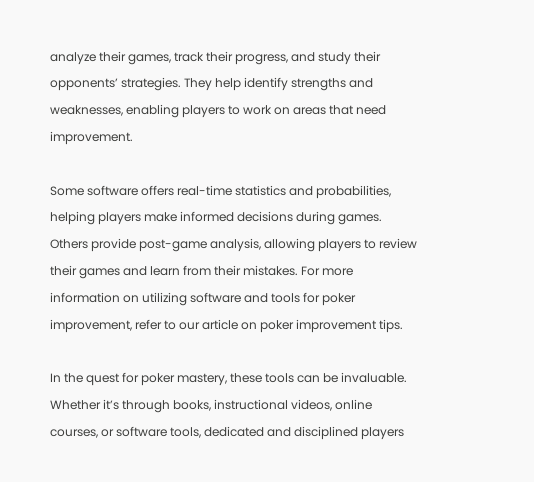analyze their games, track their progress, and study their opponents’ strategies. They help identify strengths and weaknesses, enabling players to work on areas that need improvement.

Some software offers real-time statistics and probabilities, helping players make informed decisions during games. Others provide post-game analysis, allowing players to review their games and learn from their mistakes. For more information on utilizing software and tools for poker improvement, refer to our article on poker improvement tips.

In the quest for poker mastery, these tools can be invaluable. Whether it’s through books, instructional videos, online courses, or software tools, dedicated and disciplined players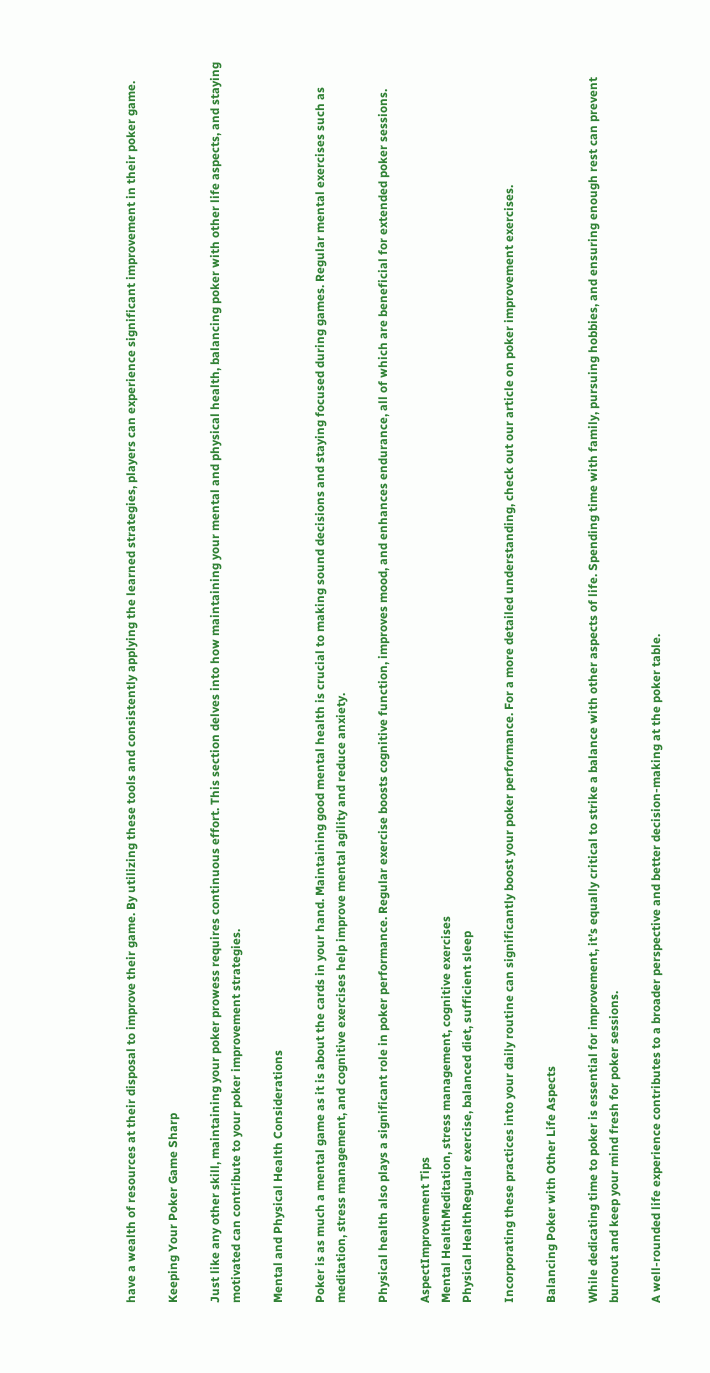have a wealth of resources at their disposal to improve their game. By utilizing these tools and consistently applying the learned strategies, players can experience significant improvement in their poker game.

Keeping Your Poker Game Sharp

Just like any other skill, maintaining your poker prowess requires continuous effort. This section delves into how maintaining your mental and physical health, balancing poker with other life aspects, and staying motivated can contribute to your poker improvement strategies.

Mental and Physical Health Considerations

Poker is as much a mental game as it is about the cards in your hand. Maintaining good mental health is crucial to making sound decisions and staying focused during games. Regular mental exercises such as meditation, stress management, and cognitive exercises help improve mental agility and reduce anxiety.

Physical health also plays a significant role in poker performance. Regular exercise boosts cognitive function, improves mood, and enhances endurance, all of which are beneficial for extended poker sessions.

AspectImprovement Tips
Mental HealthMeditation, stress management, cognitive exercises
Physical HealthRegular exercise, balanced diet, sufficient sleep

Incorporating these practices into your daily routine can significantly boost your poker performance. For a more detailed understanding, check out our article on poker improvement exercises.

Balancing Poker with Other Life Aspects

While dedicating time to poker is essential for improvement, it’s equally critical to strike a balance with other aspects of life. Spending time with family, pursuing hobbies, and ensuring enough rest can prevent burnout and keep your mind fresh for poker sessions.

A well-rounded life experience contributes to a broader perspective and better decision-making at the poker table.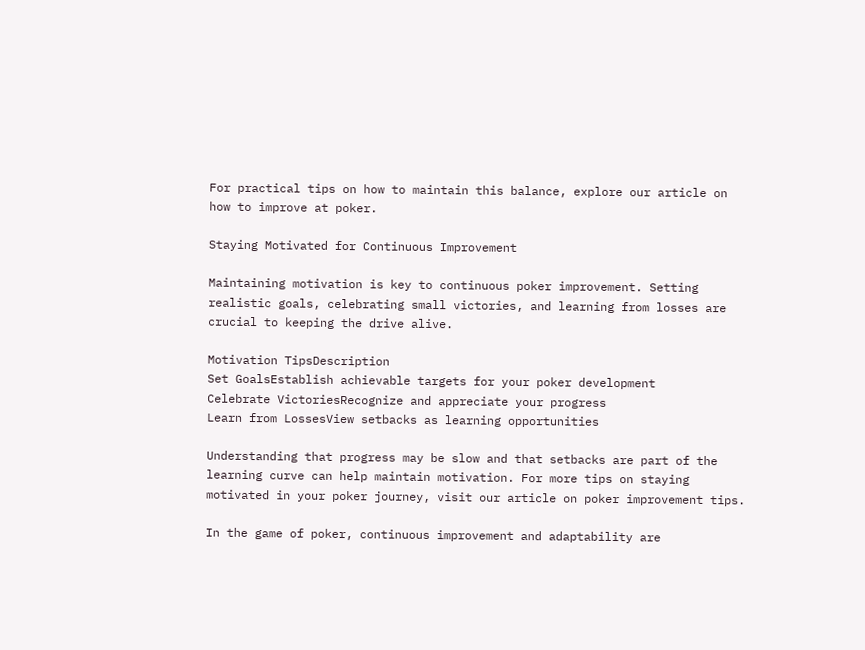For practical tips on how to maintain this balance, explore our article on how to improve at poker.

Staying Motivated for Continuous Improvement

Maintaining motivation is key to continuous poker improvement. Setting realistic goals, celebrating small victories, and learning from losses are crucial to keeping the drive alive.

Motivation TipsDescription
Set GoalsEstablish achievable targets for your poker development
Celebrate VictoriesRecognize and appreciate your progress
Learn from LossesView setbacks as learning opportunities

Understanding that progress may be slow and that setbacks are part of the learning curve can help maintain motivation. For more tips on staying motivated in your poker journey, visit our article on poker improvement tips.

In the game of poker, continuous improvement and adaptability are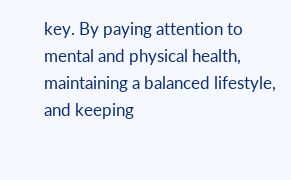key. By paying attention to mental and physical health, maintaining a balanced lifestyle, and keeping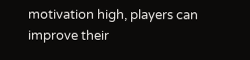motivation high, players can improve their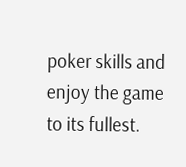poker skills and enjoy the game to its fullest.